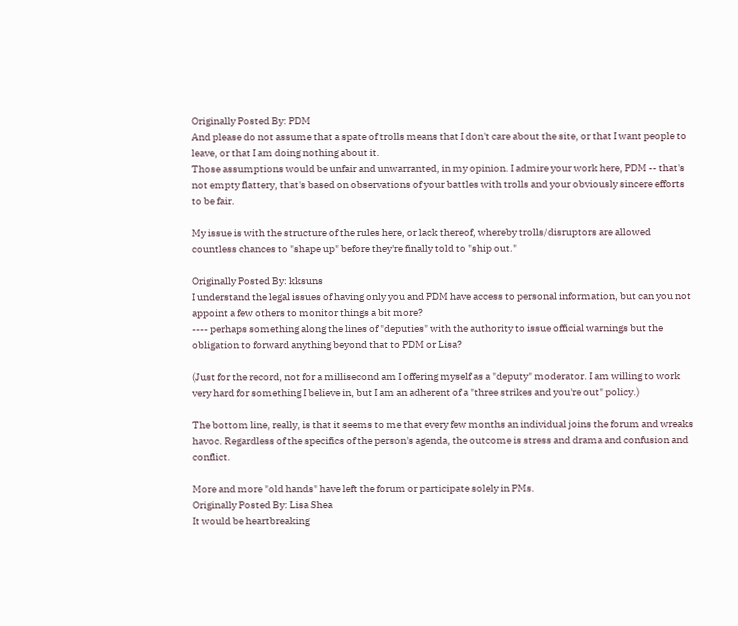Originally Posted By: PDM
And please do not assume that a spate of trolls means that I don't care about the site, or that I want people to leave, or that I am doing nothing about it.
Those assumptions would be unfair and unwarranted, in my opinion. I admire your work here, PDM -- that's not empty flattery, that's based on observations of your battles with trolls and your obviously sincere efforts to be fair.

My issue is with the structure of the rules here, or lack thereof, whereby trolls/disruptors are allowed countless chances to "shape up" before they're finally told to "ship out."

Originally Posted By: kksuns
I understand the legal issues of having only you and PDM have access to personal information, but can you not appoint a few others to monitor things a bit more?
---- perhaps something along the lines of "deputies" with the authority to issue official warnings but the obligation to forward anything beyond that to PDM or Lisa?

(Just for the record, not for a millisecond am I offering myself as a "deputy" moderator. I am willing to work very hard for something I believe in, but I am an adherent of a "three strikes and you're out" policy.)

The bottom line, really, is that it seems to me that every few months an individual joins the forum and wreaks havoc. Regardless of the specifics of the person's agenda, the outcome is stress and drama and confusion and conflict.

More and more "old hands" have left the forum or participate solely in PMs.
Originally Posted By: Lisa Shea
It would be heartbreaking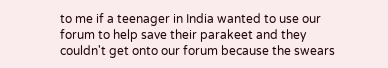to me if a teenager in India wanted to use our forum to help save their parakeet and they couldn't get onto our forum because the swears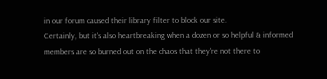in our forum caused their library filter to block our site.
Certainly, but it's also heartbreaking when a dozen or so helpful & informed members are so burned out on the chaos that they're not there to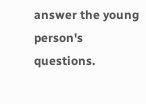answer the young person's questions.